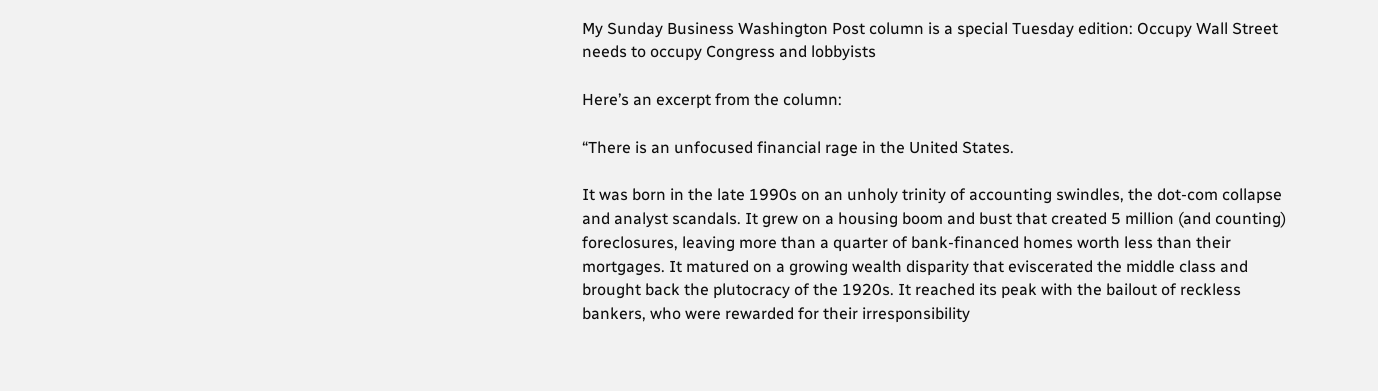My Sunday Business Washington Post column is a special Tuesday edition: Occupy Wall Street needs to occupy Congress and lobbyists

Here’s an excerpt from the column:

“There is an unfocused financial rage in the United States.

It was born in the late 1990s on an unholy trinity of accounting swindles, the dot-com collapse and analyst scandals. It grew on a housing boom and bust that created 5 million (and counting) foreclosures, leaving more than a quarter of bank-financed homes worth less than their mortgages. It matured on a growing wealth disparity that eviscerated the middle class and brought back the plutocracy of the 1920s. It reached its peak with the bailout of reckless bankers, who were rewarded for their irresponsibility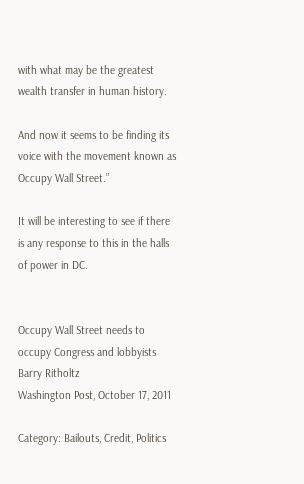with what may be the greatest wealth transfer in human history.

And now it seems to be finding its voice with the movement known as Occupy Wall Street.”

It will be interesting to see if there is any response to this in the halls of power in DC.


Occupy Wall Street needs to occupy Congress and lobbyists
Barry Ritholtz
Washington Post, October 17, 2011

Category: Bailouts, Credit, Politics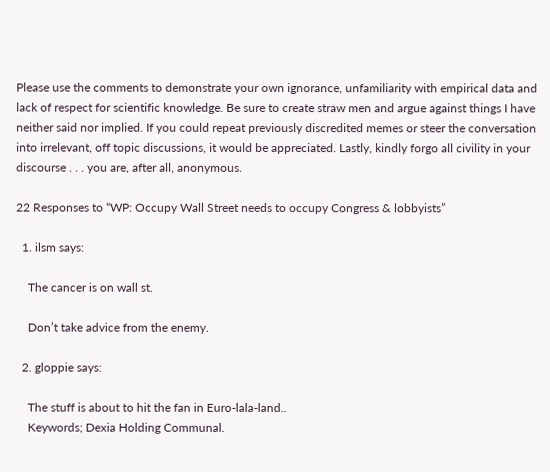Please use the comments to demonstrate your own ignorance, unfamiliarity with empirical data and lack of respect for scientific knowledge. Be sure to create straw men and argue against things I have neither said nor implied. If you could repeat previously discredited memes or steer the conversation into irrelevant, off topic discussions, it would be appreciated. Lastly, kindly forgo all civility in your discourse . . . you are, after all, anonymous.

22 Responses to “WP: Occupy Wall Street needs to occupy Congress & lobbyists”

  1. ilsm says:

    The cancer is on wall st.

    Don’t take advice from the enemy.

  2. gloppie says:

    The stuff is about to hit the fan in Euro-lala-land..
    Keywords; Dexia Holding Communal.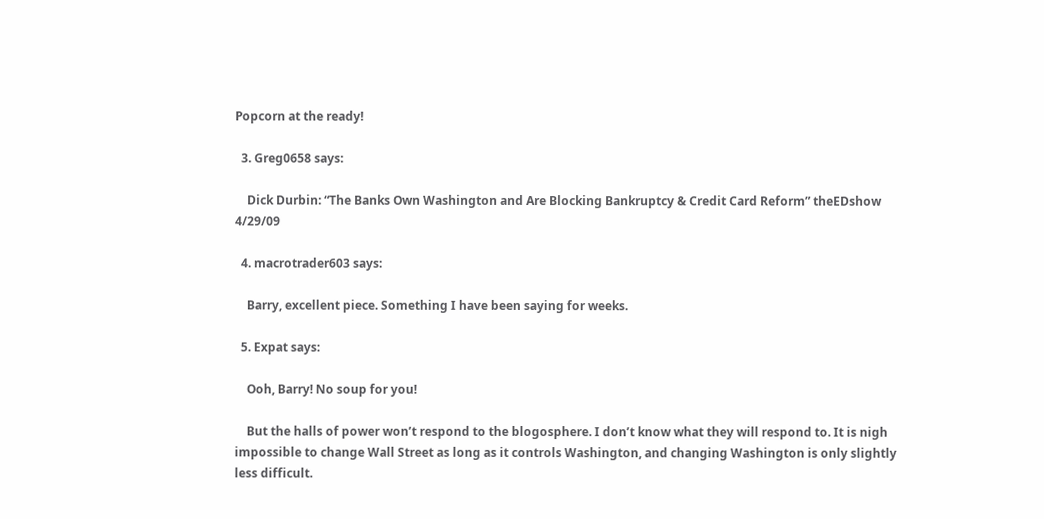Popcorn at the ready!

  3. Greg0658 says:

    Dick Durbin: “The Banks Own Washington and Are Blocking Bankruptcy & Credit Card Reform” theEDshow 4/29/09

  4. macrotrader603 says:

    Barry, excellent piece. Something I have been saying for weeks.

  5. Expat says:

    Ooh, Barry! No soup for you!

    But the halls of power won’t respond to the blogosphere. I don’t know what they will respond to. It is nigh impossible to change Wall Street as long as it controls Washington, and changing Washington is only slightly less difficult.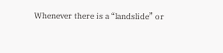Whenever there is a “landslide” or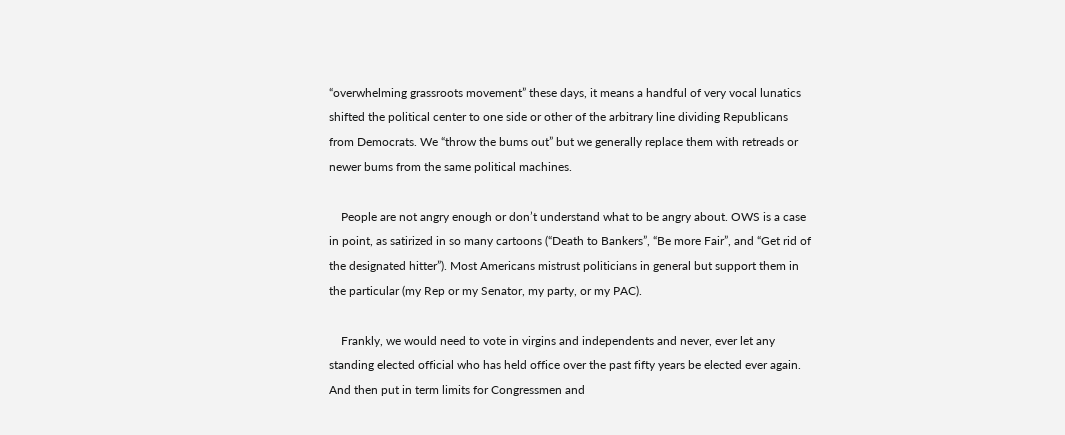“overwhelming grassroots movement” these days, it means a handful of very vocal lunatics shifted the political center to one side or other of the arbitrary line dividing Republicans from Democrats. We “throw the bums out” but we generally replace them with retreads or newer bums from the same political machines.

    People are not angry enough or don’t understand what to be angry about. OWS is a case in point, as satirized in so many cartoons (“Death to Bankers”, “Be more Fair”, and “Get rid of the designated hitter”). Most Americans mistrust politicians in general but support them in the particular (my Rep or my Senator, my party, or my PAC).

    Frankly, we would need to vote in virgins and independents and never, ever let any standing elected official who has held office over the past fifty years be elected ever again. And then put in term limits for Congressmen and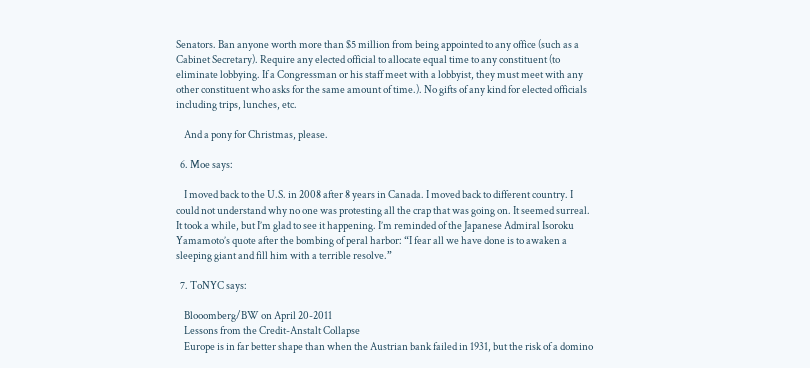Senators. Ban anyone worth more than $5 million from being appointed to any office (such as a Cabinet Secretary). Require any elected official to allocate equal time to any constituent (to eliminate lobbying. If a Congressman or his staff meet with a lobbyist, they must meet with any other constituent who asks for the same amount of time.). No gifts of any kind for elected officials including trips, lunches, etc.

    And a pony for Christmas, please.

  6. Moe says:

    I moved back to the U.S. in 2008 after 8 years in Canada. I moved back to different country. I could not understand why no one was protesting all the crap that was going on. It seemed surreal. It took a while, but I’m glad to see it happening. I’m reminded of the Japanese Admiral Isoroku Yamamoto’s quote after the bombing of peral harbor: “I fear all we have done is to awaken a sleeping giant and fill him with a terrible resolve.”

  7. ToNYC says:

    Blooomberg/BW on April 20-2011
    Lessons from the Credit-Anstalt Collapse
    Europe is in far better shape than when the Austrian bank failed in 1931, but the risk of a domino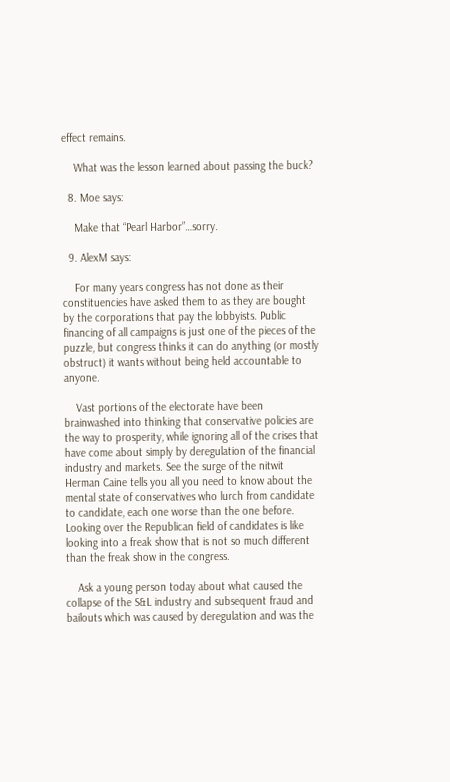effect remains.

    What was the lesson learned about passing the buck?

  8. Moe says:

    Make that “Pearl Harbor”…sorry.

  9. AlexM says:

    For many years congress has not done as their constituencies have asked them to as they are bought by the corporations that pay the lobbyists. Public financing of all campaigns is just one of the pieces of the puzzle, but congress thinks it can do anything (or mostly obstruct) it wants without being held accountable to anyone.

    Vast portions of the electorate have been brainwashed into thinking that conservative policies are the way to prosperity, while ignoring all of the crises that have come about simply by deregulation of the financial industry and markets. See the surge of the nitwit Herman Caine tells you all you need to know about the mental state of conservatives who lurch from candidate to candidate, each one worse than the one before. Looking over the Republican field of candidates is like looking into a freak show that is not so much different than the freak show in the congress.

    Ask a young person today about what caused the collapse of the S&L industry and subsequent fraud and bailouts which was caused by deregulation and was the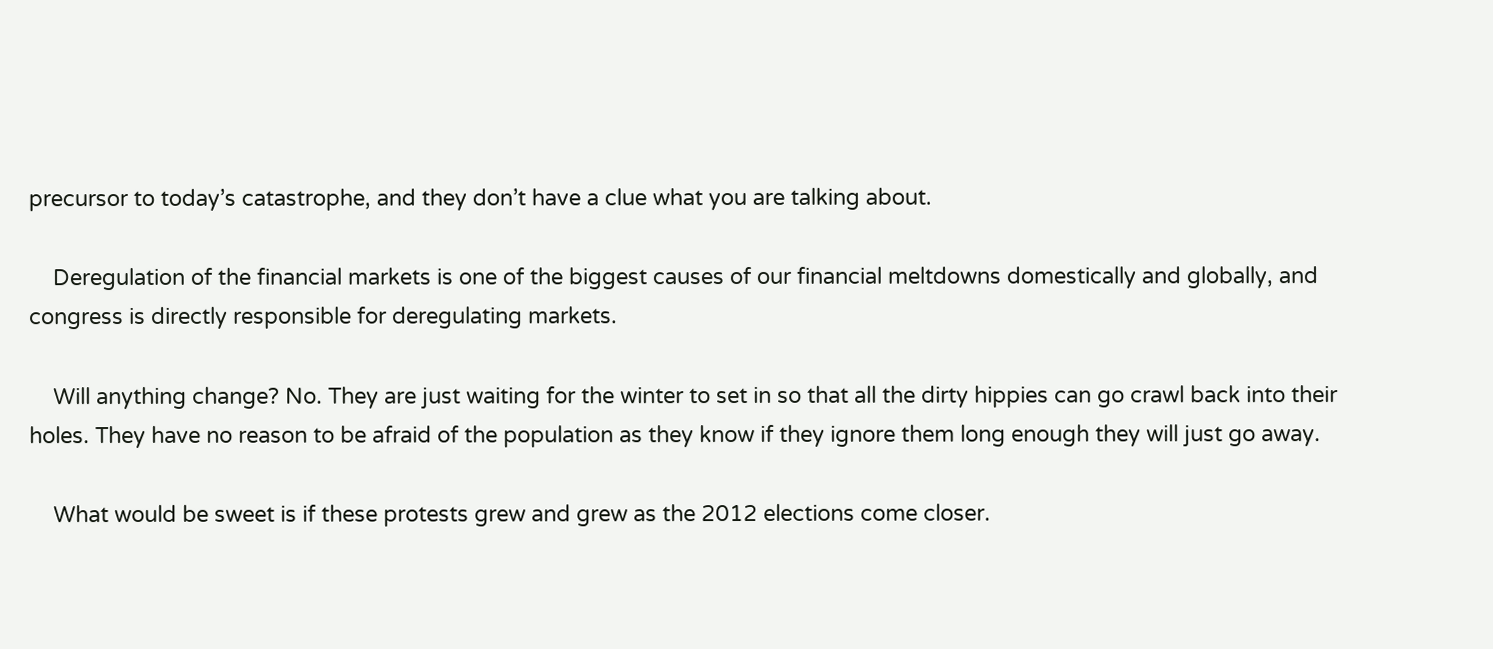precursor to today’s catastrophe, and they don’t have a clue what you are talking about.

    Deregulation of the financial markets is one of the biggest causes of our financial meltdowns domestically and globally, and congress is directly responsible for deregulating markets.

    Will anything change? No. They are just waiting for the winter to set in so that all the dirty hippies can go crawl back into their holes. They have no reason to be afraid of the population as they know if they ignore them long enough they will just go away.

    What would be sweet is if these protests grew and grew as the 2012 elections come closer.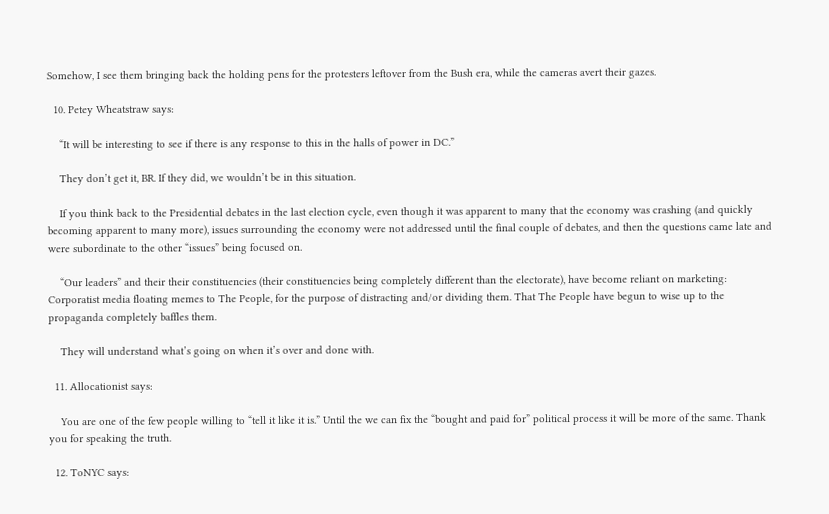Somehow, I see them bringing back the holding pens for the protesters leftover from the Bush era, while the cameras avert their gazes.

  10. Petey Wheatstraw says:

    “It will be interesting to see if there is any response to this in the halls of power in DC.”

    They don’t get it, BR. If they did, we wouldn’t be in this situation.

    If you think back to the Presidential debates in the last election cycle, even though it was apparent to many that the economy was crashing (and quickly becoming apparent to many more), issues surrounding the economy were not addressed until the final couple of debates, and then the questions came late and were subordinate to the other “issues” being focused on.

    “Our leaders” and their their constituencies (their constituencies being completely different than the electorate), have become reliant on marketing: Corporatist media floating memes to The People, for the purpose of distracting and/or dividing them. That The People have begun to wise up to the propaganda completely baffles them.

    They will understand what’s going on when it’s over and done with.

  11. Allocationist says:

    You are one of the few people willing to “tell it like it is.” Until the we can fix the “bought and paid for” political process it will be more of the same. Thank you for speaking the truth.

  12. ToNYC says: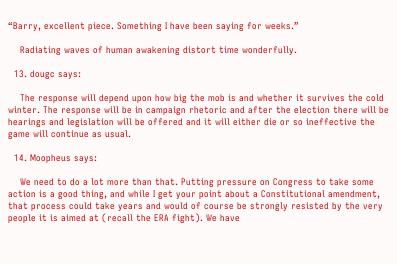“Barry, excellent piece. Something I have been saying for weeks.”

    Radiating waves of human awakening distort time wonderfully.

  13. dougc says:

    The response will depend upon how big the mob is and whether it survives the cold winter. The response will be in campaign rhetoric and after the election there will be hearings and legislation will be offered and it will either die or so ineffective the game will continue as usual.

  14. Moopheus says:

    We need to do a lot more than that. Putting pressure on Congress to take some action is a good thing, and while I get your point about a Constitutional amendment, that process could take years and would of course be strongly resisted by the very people it is aimed at (recall the ERA fight). We have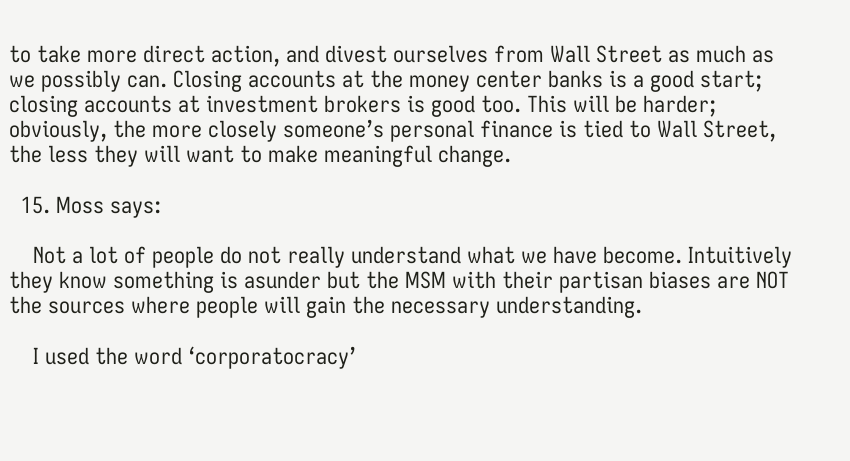to take more direct action, and divest ourselves from Wall Street as much as we possibly can. Closing accounts at the money center banks is a good start; closing accounts at investment brokers is good too. This will be harder; obviously, the more closely someone’s personal finance is tied to Wall Street, the less they will want to make meaningful change.

  15. Moss says:

    Not a lot of people do not really understand what we have become. Intuitively they know something is asunder but the MSM with their partisan biases are NOT the sources where people will gain the necessary understanding.

    I used the word ‘corporatocracy’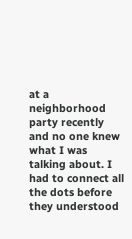at a neighborhood party recently and no one knew what I was talking about. I had to connect all the dots before they understood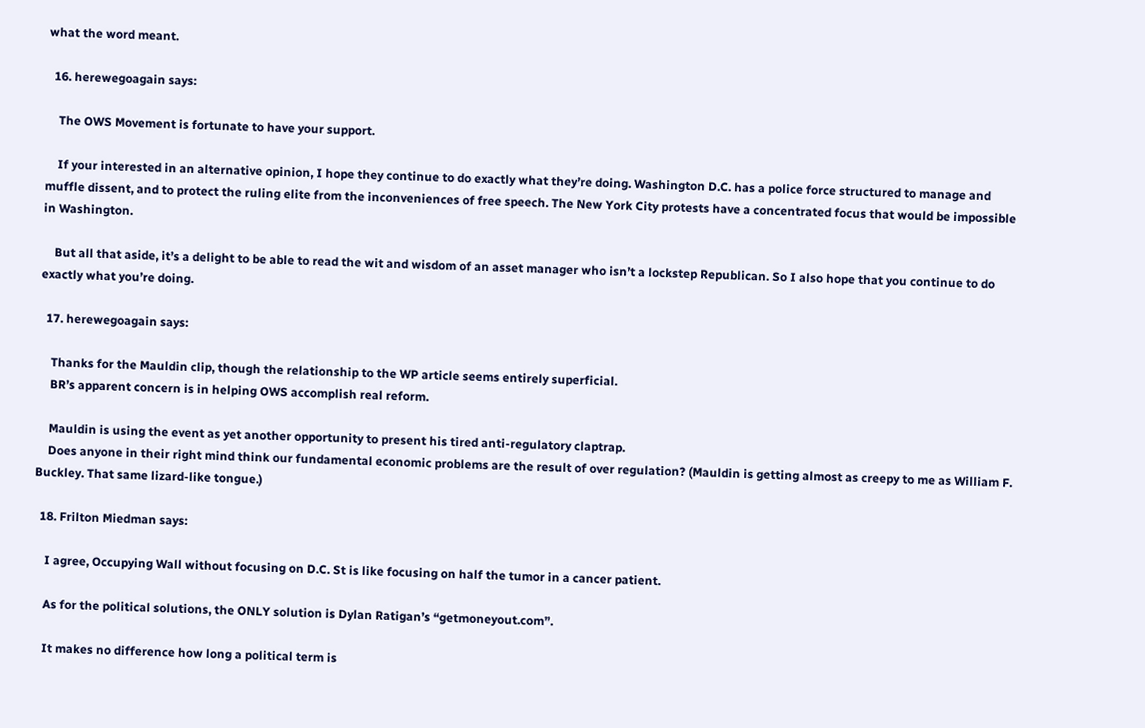what the word meant.

  16. herewegoagain says:

    The OWS Movement is fortunate to have your support.

    If your interested in an alternative opinion, I hope they continue to do exactly what they’re doing. Washington D.C. has a police force structured to manage and muffle dissent, and to protect the ruling elite from the inconveniences of free speech. The New York City protests have a concentrated focus that would be impossible in Washington.

    But all that aside, it’s a delight to be able to read the wit and wisdom of an asset manager who isn’t a lockstep Republican. So I also hope that you continue to do exactly what you’re doing.

  17. herewegoagain says:

    Thanks for the Mauldin clip, though the relationship to the WP article seems entirely superficial.
    BR’s apparent concern is in helping OWS accomplish real reform.

    Mauldin is using the event as yet another opportunity to present his tired anti-regulatory claptrap.
    Does anyone in their right mind think our fundamental economic problems are the result of over regulation? (Mauldin is getting almost as creepy to me as William F. Buckley. That same lizard-like tongue.)

  18. Frilton Miedman says:

    I agree, Occupying Wall without focusing on D.C. St is like focusing on half the tumor in a cancer patient.

    As for the political solutions, the ONLY solution is Dylan Ratigan’s “getmoneyout.com”.

    It makes no difference how long a political term is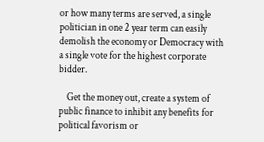or how many terms are served, a single politician in one 2 year term can easily demolish the economy or Democracy with a single vote for the highest corporate bidder.

    Get the money out, create a system of public finance to inhibit any benefits for political favorism or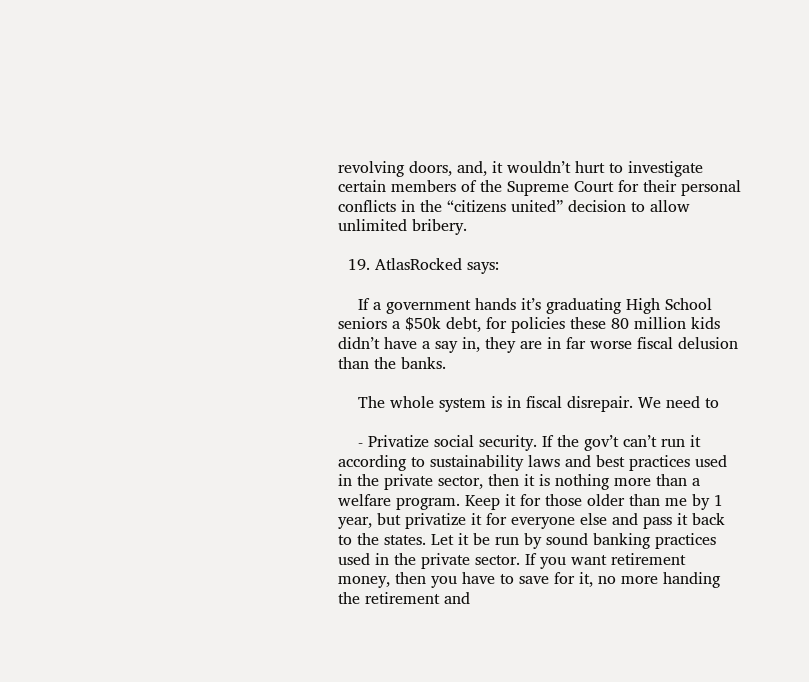revolving doors, and, it wouldn’t hurt to investigate certain members of the Supreme Court for their personal conflicts in the “citizens united” decision to allow unlimited bribery.

  19. AtlasRocked says:

    If a government hands it’s graduating High School seniors a $50k debt, for policies these 80 million kids didn’t have a say in, they are in far worse fiscal delusion than the banks.

    The whole system is in fiscal disrepair. We need to

    - Privatize social security. If the gov’t can’t run it according to sustainability laws and best practices used in the private sector, then it is nothing more than a welfare program. Keep it for those older than me by 1 year, but privatize it for everyone else and pass it back to the states. Let it be run by sound banking practices used in the private sector. If you want retirement money, then you have to save for it, no more handing the retirement and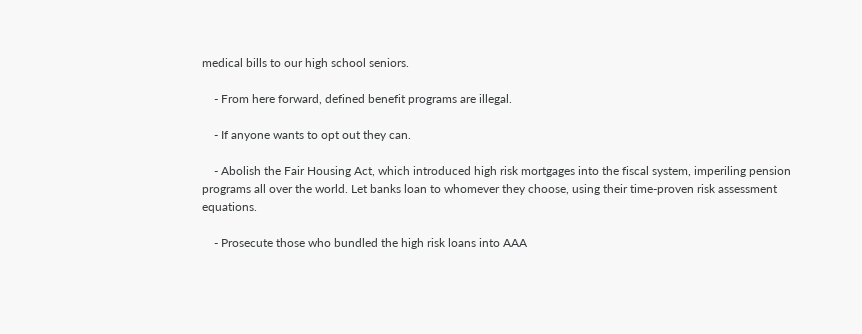medical bills to our high school seniors.

    - From here forward, defined benefit programs are illegal.

    - If anyone wants to opt out they can.

    - Abolish the Fair Housing Act, which introduced high risk mortgages into the fiscal system, imperiling pension programs all over the world. Let banks loan to whomever they choose, using their time-proven risk assessment equations.

    - Prosecute those who bundled the high risk loans into AAA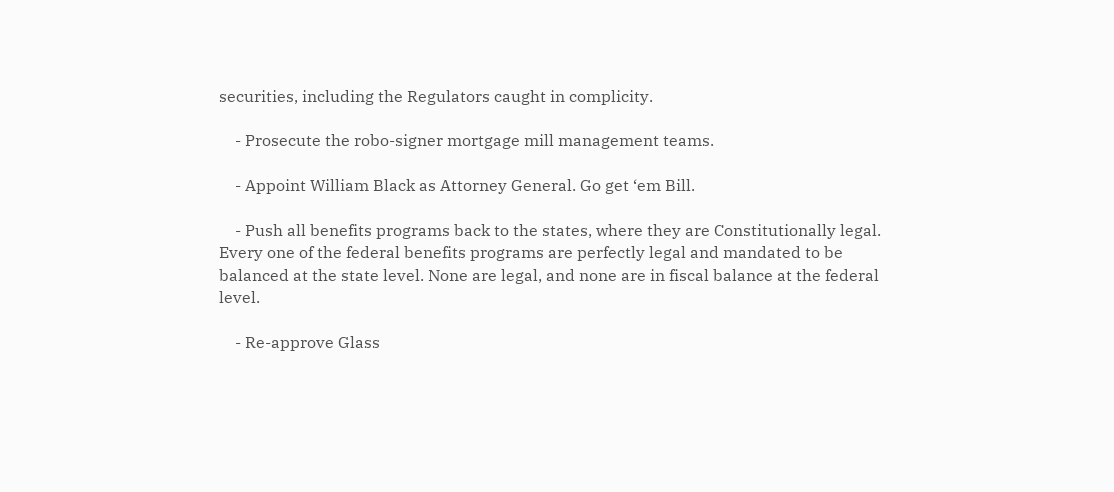securities, including the Regulators caught in complicity.

    - Prosecute the robo-signer mortgage mill management teams.

    - Appoint William Black as Attorney General. Go get ‘em Bill.

    - Push all benefits programs back to the states, where they are Constitutionally legal. Every one of the federal benefits programs are perfectly legal and mandated to be balanced at the state level. None are legal, and none are in fiscal balance at the federal level.

    - Re-approve Glass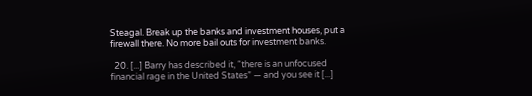Steagal. Break up the banks and investment houses, put a firewall there. No more bail outs for investment banks.

  20. [...] Barry has described it, “there is an unfocused financial rage in the United States” — and you see it [...]